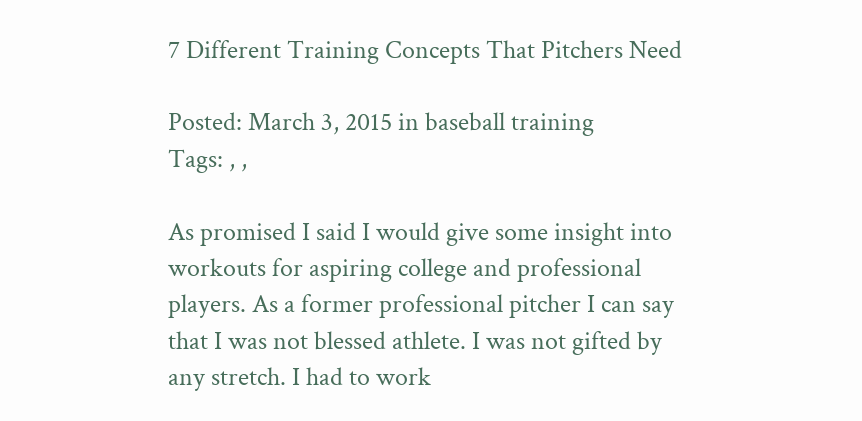7 Different Training Concepts That Pitchers Need

Posted: March 3, 2015 in baseball training
Tags: , ,

As promised I said I would give some insight into workouts for aspiring college and professional players. As a former professional pitcher I can say that I was not blessed athlete. I was not gifted by any stretch. I had to work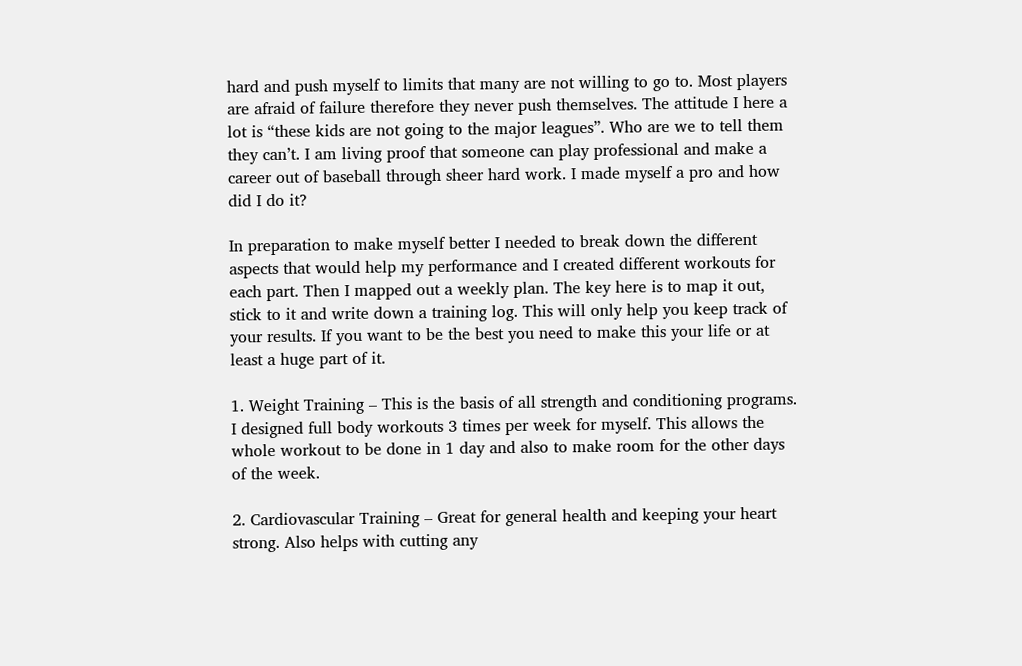hard and push myself to limits that many are not willing to go to. Most players are afraid of failure therefore they never push themselves. The attitude I here a lot is “these kids are not going to the major leagues”. Who are we to tell them they can’t. I am living proof that someone can play professional and make a career out of baseball through sheer hard work. I made myself a pro and how did I do it?

In preparation to make myself better I needed to break down the different aspects that would help my performance and I created different workouts for each part. Then I mapped out a weekly plan. The key here is to map it out, stick to it and write down a training log. This will only help you keep track of your results. If you want to be the best you need to make this your life or at least a huge part of it.

1. Weight Training – This is the basis of all strength and conditioning programs. I designed full body workouts 3 times per week for myself. This allows the whole workout to be done in 1 day and also to make room for the other days of the week.

2. Cardiovascular Training – Great for general health and keeping your heart strong. Also helps with cutting any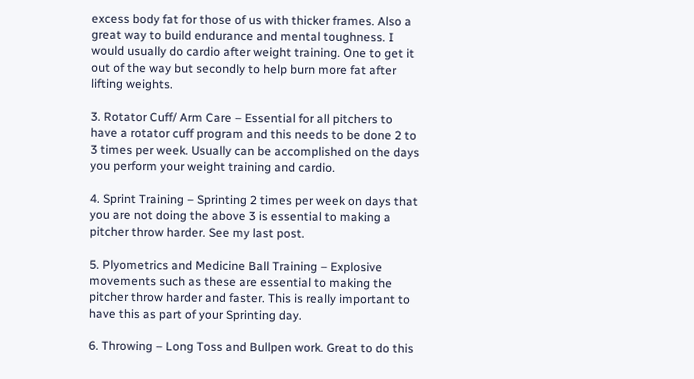excess body fat for those of us with thicker frames. Also a great way to build endurance and mental toughness. I would usually do cardio after weight training. One to get it out of the way but secondly to help burn more fat after lifting weights.

3. Rotator Cuff/ Arm Care – Essential for all pitchers to have a rotator cuff program and this needs to be done 2 to 3 times per week. Usually can be accomplished on the days you perform your weight training and cardio.

4. Sprint Training – Sprinting 2 times per week on days that you are not doing the above 3 is essential to making a pitcher throw harder. See my last post.

5. Plyometrics and Medicine Ball Training – Explosive movements such as these are essential to making the pitcher throw harder and faster. This is really important to have this as part of your Sprinting day.

6. Throwing – Long Toss and Bullpen work. Great to do this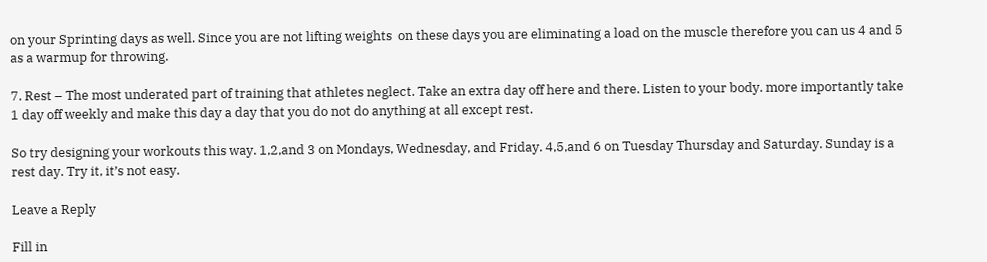on your Sprinting days as well. Since you are not lifting weights  on these days you are eliminating a load on the muscle therefore you can us 4 and 5 as a warmup for throwing.

7. Rest – The most underated part of training that athletes neglect. Take an extra day off here and there. Listen to your body. more importantly take 1 day off weekly and make this day a day that you do not do anything at all except rest.

So try designing your workouts this way. 1,2,and 3 on Mondays, Wednesday, and Friday. 4,5,and 6 on Tuesday Thursday and Saturday. Sunday is a rest day. Try it, it’s not easy.

Leave a Reply

Fill in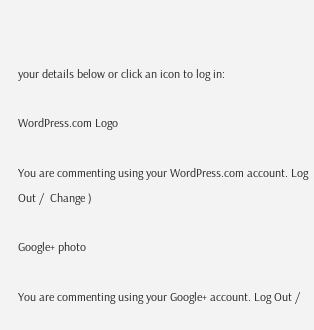your details below or click an icon to log in:

WordPress.com Logo

You are commenting using your WordPress.com account. Log Out /  Change )

Google+ photo

You are commenting using your Google+ account. Log Out /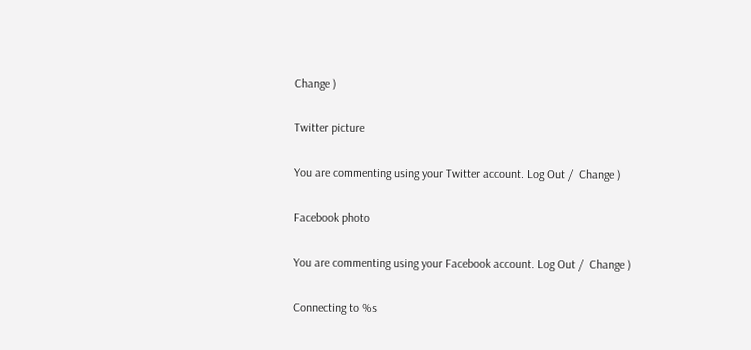Change )

Twitter picture

You are commenting using your Twitter account. Log Out /  Change )

Facebook photo

You are commenting using your Facebook account. Log Out /  Change )

Connecting to %s